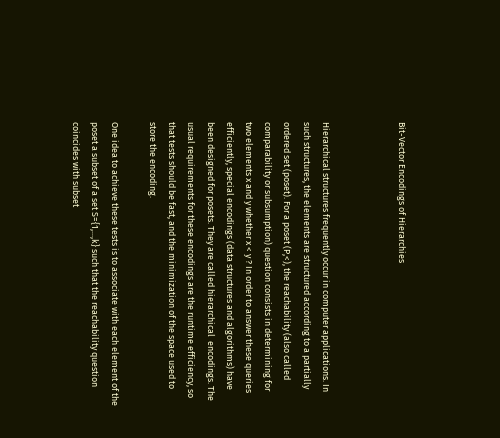Bit-Vector Encodings of Hierarchies



Hierarchical structures frequently occur in computer applications. In such structures, the elements are structured according to a partially ordered set (poset). For a poset (P,<), the reachability (also called comparability or subsumption) question consists in determining for two elements x and y whether x < y ? In order to answer these queries efficiently, special encodings (data structures and algorithms) have been designed for posets. They are called hierarchical  encodings. The usual requirements for these encodings are the runtime efficiency, so that tests should be fast, and the minimization of the space used to store the encoding.

One idea to achieve these tests is to associate with each element of the poset a subset of a set S={1,...,k} such that the reachability question coincides with subset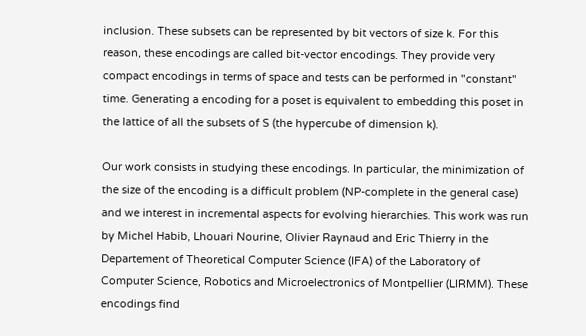inclusion. These subsets can be represented by bit vectors of size k. For this reason, these encodings are called bit-vector encodings. They provide very compact encodings in terms of space and tests can be performed in "constant" time. Generating a encoding for a poset is equivalent to embedding this poset in the lattice of all the subsets of S (the hypercube of dimension k).

Our work consists in studying these encodings. In particular, the minimization of the size of the encoding is a difficult problem (NP-complete in the general case) and we interest in incremental aspects for evolving hierarchies. This work was run by Michel Habib, Lhouari Nourine, Olivier Raynaud and Eric Thierry in the Departement of Theoretical Computer Science (IFA) of the Laboratory of Computer Science, Robotics and Microelectronics of Montpellier (LIRMM). These encodings find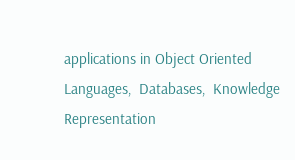applications in Object Oriented Languages,  Databases,  Knowledge Representation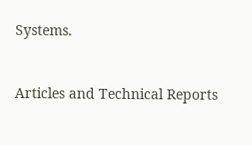Systems.


Articles and Technical Reports